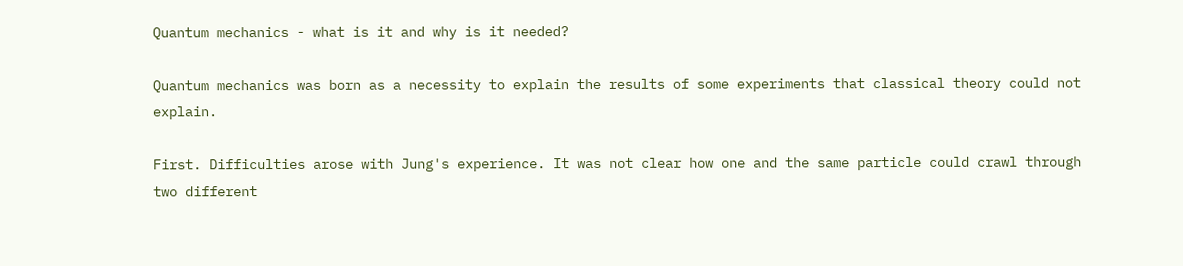Quantum mechanics - what is it and why is it needed?

Quantum mechanics was born as a necessity to explain the results of some experiments that classical theory could not explain.

First. Difficulties arose with Jung's experience. It was not clear how one and the same particle could crawl through two different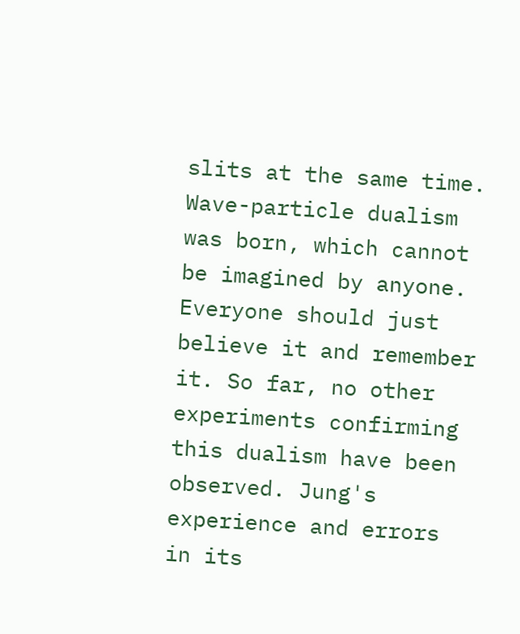slits at the same time. Wave-particle dualism was born, which cannot be imagined by anyone. Everyone should just believe it and remember it. So far, no other experiments confirming this dualism have been observed. Jung's experience and errors in its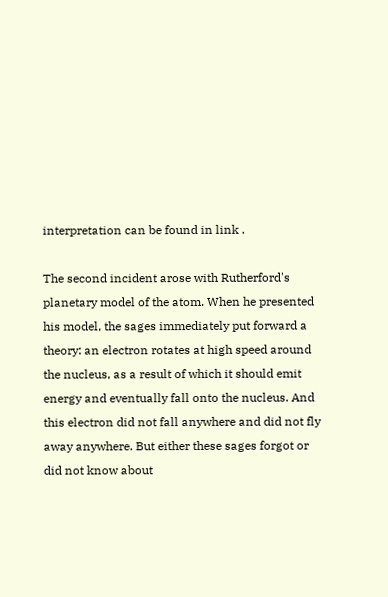interpretation can be found in link .

The second incident arose with Rutherford's planetary model of the atom. When he presented his model, the sages immediately put forward a theory: an electron rotates at high speed around the nucleus, as a result of which it should emit energy and eventually fall onto the nucleus. And this electron did not fall anywhere and did not fly away anywhere. But either these sages forgot or did not know about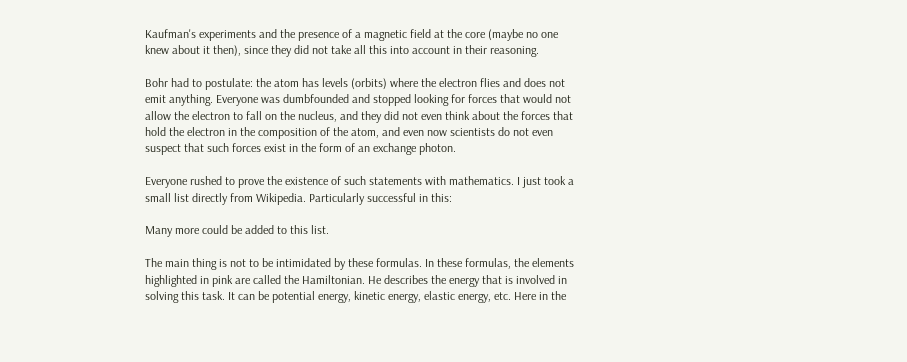Kaufman's experiments and the presence of a magnetic field at the core (maybe no one knew about it then), since they did not take all this into account in their reasoning.

Bohr had to postulate: the atom has levels (orbits) where the electron flies and does not emit anything. Everyone was dumbfounded and stopped looking for forces that would not allow the electron to fall on the nucleus, and they did not even think about the forces that hold the electron in the composition of the atom, and even now scientists do not even suspect that such forces exist in the form of an exchange photon.

Everyone rushed to prove the existence of such statements with mathematics. I just took a small list directly from Wikipedia. Particularly successful in this:

Many more could be added to this list.

The main thing is not to be intimidated by these formulas. In these formulas, the elements highlighted in pink are called the Hamiltonian. He describes the energy that is involved in solving this task. It can be potential energy, kinetic energy, elastic energy, etc. Here in the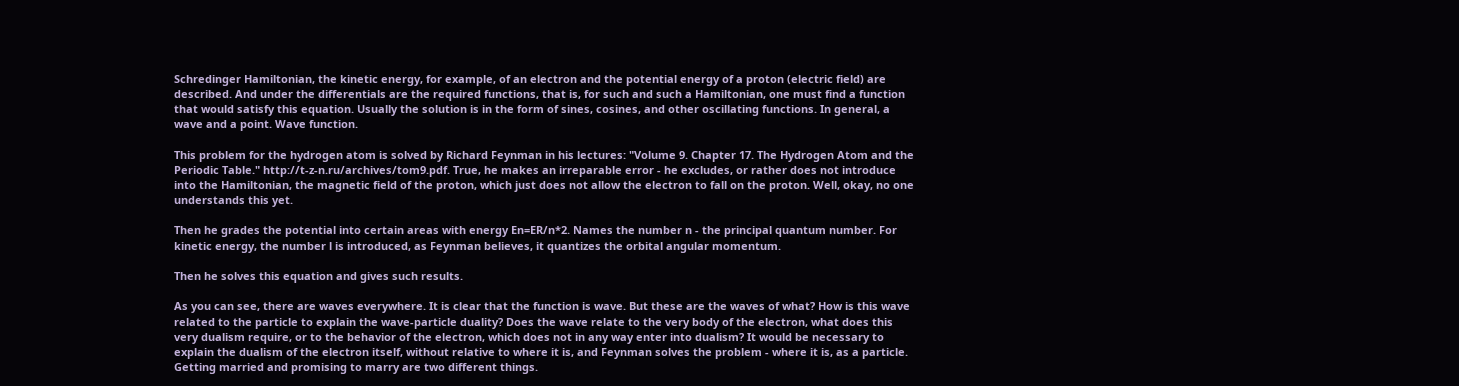Schredinger Hamiltonian, the kinetic energy, for example, of an electron and the potential energy of a proton (electric field) are described. And under the differentials are the required functions, that is, for such and such a Hamiltonian, one must find a function that would satisfy this equation. Usually the solution is in the form of sines, cosines, and other oscillating functions. In general, a wave and a point. Wave function.

This problem for the hydrogen atom is solved by Richard Feynman in his lectures: "Volume 9. Chapter 17. The Hydrogen Atom and the Periodic Table." http://t-z-n.ru/archives/tom9.pdf. True, he makes an irreparable error - he excludes, or rather does not introduce into the Hamiltonian, the magnetic field of the proton, which just does not allow the electron to fall on the proton. Well, okay, no one understands this yet.

Then he grades the potential into certain areas with energy En=ER/n*2. Names the number n - the principal quantum number. For kinetic energy, the number l is introduced, as Feynman believes, it quantizes the orbital angular momentum.

Then he solves this equation and gives such results.

As you can see, there are waves everywhere. It is clear that the function is wave. But these are the waves of what? How is this wave related to the particle to explain the wave-particle duality? Does the wave relate to the very body of the electron, what does this very dualism require, or to the behavior of the electron, which does not in any way enter into dualism? It would be necessary to explain the dualism of the electron itself, without relative to where it is, and Feynman solves the problem - where it is, as a particle. Getting married and promising to marry are two different things.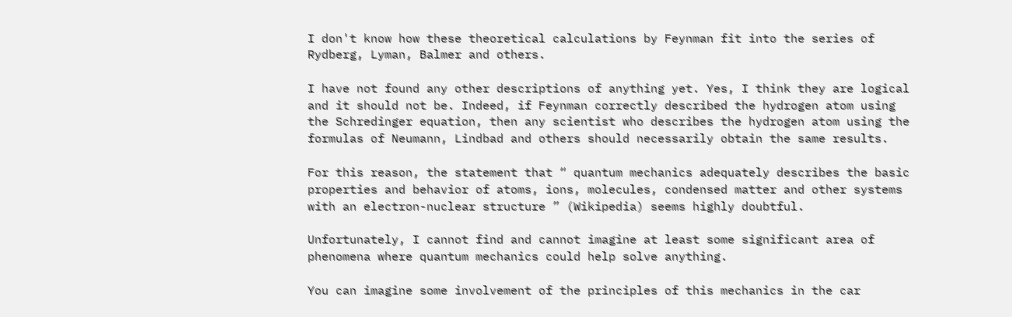I don't know how these theoretical calculations by Feynman fit into the series of Rydberg, Lyman, Balmer and others.

I have not found any other descriptions of anything yet. Yes, I think they are logical and it should not be. Indeed, if Feynman correctly described the hydrogen atom using the Schredinger equation, then any scientist who describes the hydrogen atom using the formulas of Neumann, Lindbad and others should necessarily obtain the same results.

For this reason, the statement that “ quantum mechanics adequately describes the basic properties and behavior of atoms, ions, molecules, condensed matter and other systems with an electron-nuclear structure ” (Wikipedia) seems highly doubtful.

Unfortunately, I cannot find and cannot imagine at least some significant area of phenomena where quantum mechanics could help solve anything.

You can imagine some involvement of the principles of this mechanics in the car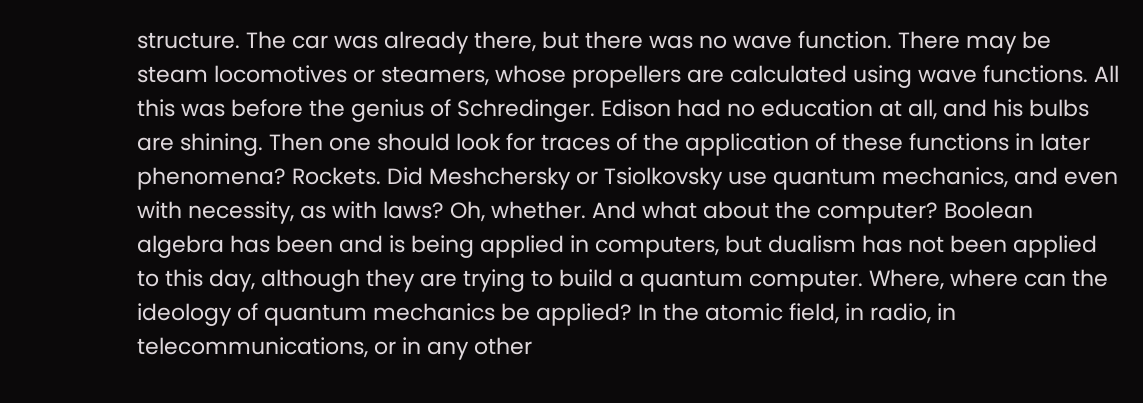structure. The car was already there, but there was no wave function. There may be steam locomotives or steamers, whose propellers are calculated using wave functions. All this was before the genius of Schredinger. Edison had no education at all, and his bulbs are shining. Then one should look for traces of the application of these functions in later phenomena? Rockets. Did Meshchersky or Tsiolkovsky use quantum mechanics, and even with necessity, as with laws? Oh, whether. And what about the computer? Boolean algebra has been and is being applied in computers, but dualism has not been applied to this day, although they are trying to build a quantum computer. Where, where can the ideology of quantum mechanics be applied? In the atomic field, in radio, in telecommunications, or in any other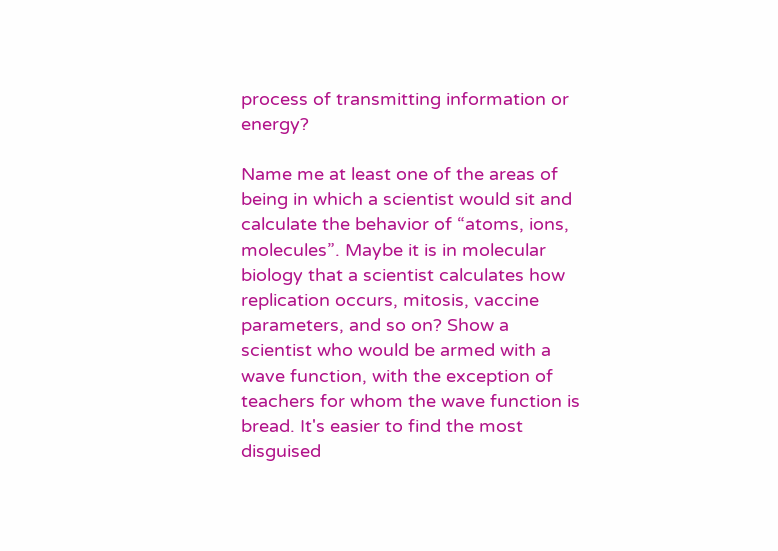process of transmitting information or energy?

Name me at least one of the areas of being in which a scientist would sit and calculate the behavior of “atoms, ions, molecules”. Maybe it is in molecular biology that a scientist calculates how replication occurs, mitosis, vaccine parameters, and so on? Show a scientist who would be armed with a wave function, with the exception of teachers for whom the wave function is bread. It's easier to find the most disguised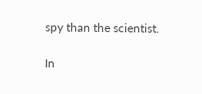spy than the scientist.

In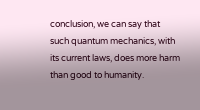conclusion, we can say that such quantum mechanics, with its current laws, does more harm than good to humanity.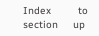Index         to section     up